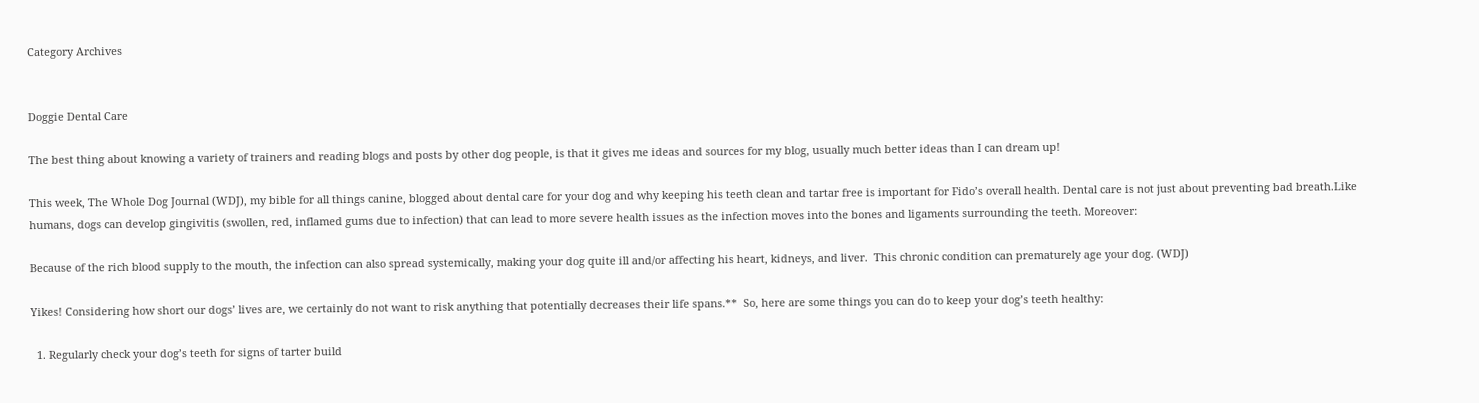Category Archives


Doggie Dental Care

The best thing about knowing a variety of trainers and reading blogs and posts by other dog people, is that it gives me ideas and sources for my blog, usually much better ideas than I can dream up!

This week, The Whole Dog Journal (WDJ), my bible for all things canine, blogged about dental care for your dog and why keeping his teeth clean and tartar free is important for Fido’s overall health. Dental care is not just about preventing bad breath.Like humans, dogs can develop gingivitis (swollen, red, inflamed gums due to infection) that can lead to more severe health issues as the infection moves into the bones and ligaments surrounding the teeth. Moreover:

Because of the rich blood supply to the mouth, the infection can also spread systemically, making your dog quite ill and/or affecting his heart, kidneys, and liver.  This chronic condition can prematurely age your dog. (WDJ)

Yikes! Considering how short our dogs’ lives are, we certainly do not want to risk anything that potentially decreases their life spans.**  So, here are some things you can do to keep your dog’s teeth healthy:

  1. Regularly check your dog’s teeth for signs of tarter build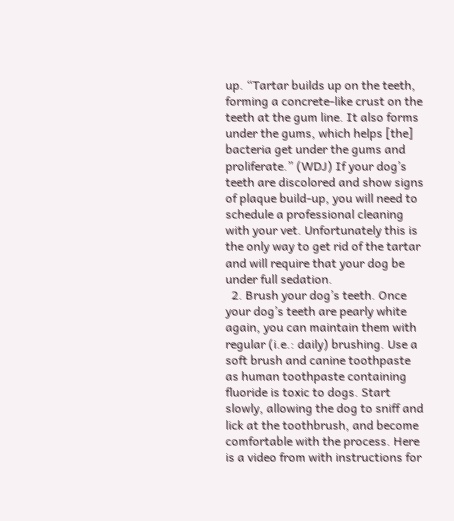up. “Tartar builds up on the teeth, forming a concrete-like crust on the teeth at the gum line. It also forms under the gums, which helps [the] bacteria get under the gums and proliferate.” (WDJ) If your dog’s teeth are discolored and show signs of plaque build-up, you will need to schedule a professional cleaning with your vet. Unfortunately this is the only way to get rid of the tartar and will require that your dog be under full sedation.
  2. Brush your dog’s teeth. Once your dog’s teeth are pearly white again, you can maintain them with regular (i.e.: daily) brushing. Use a soft brush and canine toothpaste as human toothpaste containing fluoride is toxic to dogs. Start slowly, allowing the dog to sniff and lick at the toothbrush, and become comfortable with the process. Here is a video from with instructions for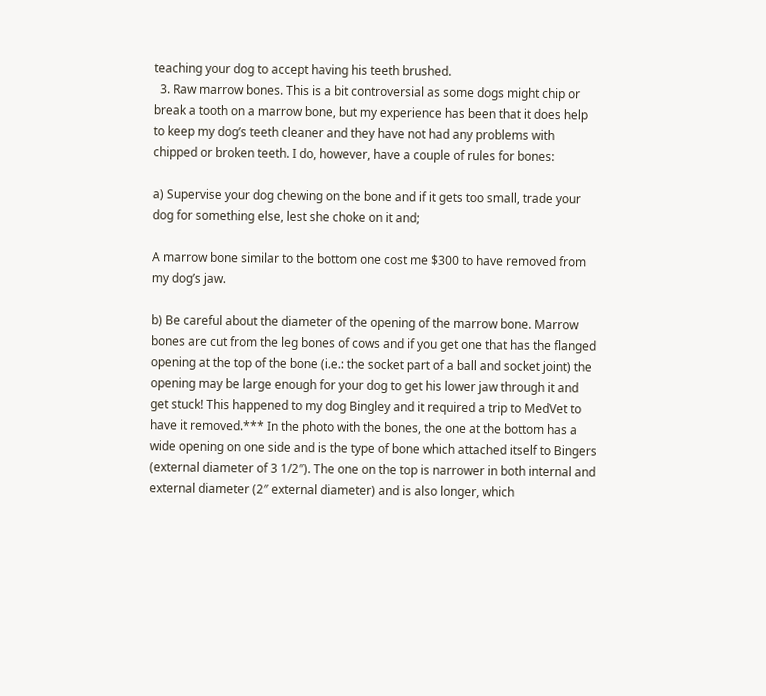teaching your dog to accept having his teeth brushed.
  3. Raw marrow bones. This is a bit controversial as some dogs might chip or break a tooth on a marrow bone, but my experience has been that it does help to keep my dog’s teeth cleaner and they have not had any problems with chipped or broken teeth. I do, however, have a couple of rules for bones:

a) Supervise your dog chewing on the bone and if it gets too small, trade your dog for something else, lest she choke on it and;

A marrow bone similar to the bottom one cost me $300 to have removed from my dog’s jaw.

b) Be careful about the diameter of the opening of the marrow bone. Marrow bones are cut from the leg bones of cows and if you get one that has the flanged opening at the top of the bone (i.e.: the socket part of a ball and socket joint) the opening may be large enough for your dog to get his lower jaw through it and get stuck! This happened to my dog Bingley and it required a trip to MedVet to have it removed.*** In the photo with the bones, the one at the bottom has a wide opening on one side and is the type of bone which attached itself to Bingers (external diameter of 3 1/2″). The one on the top is narrower in both internal and external diameter (2″ external diameter) and is also longer, which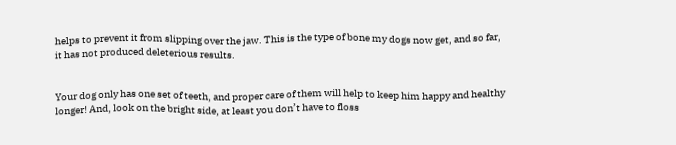helps to prevent it from slipping over the jaw. This is the type of bone my dogs now get, and so far, it has not produced deleterious results.


Your dog only has one set of teeth, and proper care of them will help to keep him happy and healthy longer! And, look on the bright side, at least you don’t have to floss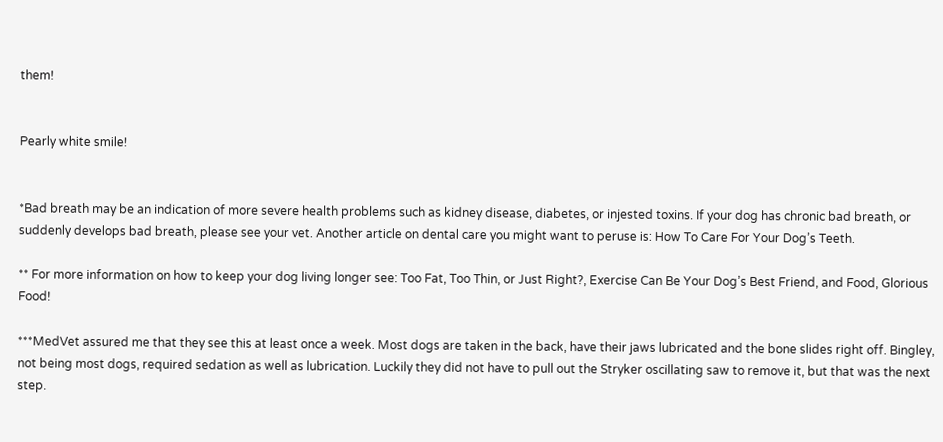them!


Pearly white smile!


*Bad breath may be an indication of more severe health problems such as kidney disease, diabetes, or injested toxins. If your dog has chronic bad breath, or suddenly develops bad breath, please see your vet. Another article on dental care you might want to peruse is: How To Care For Your Dog’s Teeth.

** For more information on how to keep your dog living longer see: Too Fat, Too Thin, or Just Right?, Exercise Can Be Your Dog’s Best Friend, and Food, Glorious Food!

***MedVet assured me that they see this at least once a week. Most dogs are taken in the back, have their jaws lubricated and the bone slides right off. Bingley, not being most dogs, required sedation as well as lubrication. Luckily they did not have to pull out the Stryker oscillating saw to remove it, but that was the next step.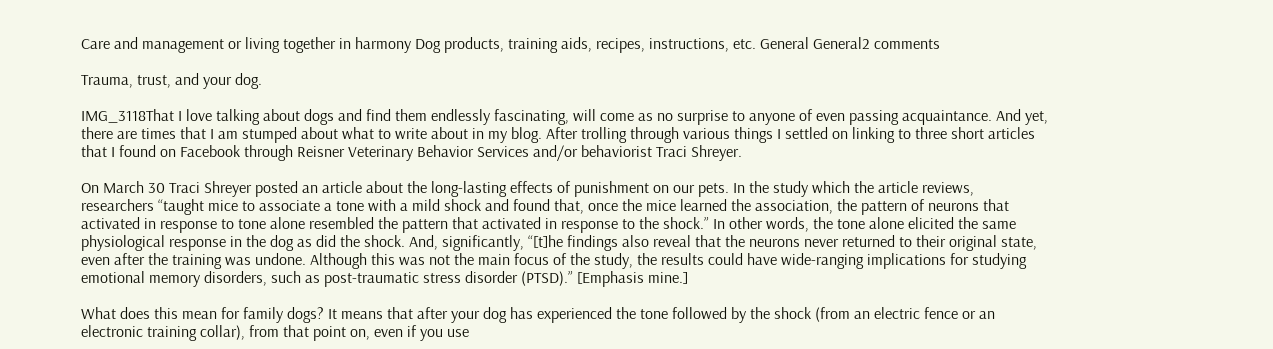Care and management or living together in harmony Dog products, training aids, recipes, instructions, etc. General General2 comments

Trauma, trust, and your dog.

IMG_3118That I love talking about dogs and find them endlessly fascinating, will come as no surprise to anyone of even passing acquaintance. And yet, there are times that I am stumped about what to write about in my blog. After trolling through various things I settled on linking to three short articles that I found on Facebook through Reisner Veterinary Behavior Services and/or behaviorist Traci Shreyer.

On March 30 Traci Shreyer posted an article about the long-lasting effects of punishment on our pets. In the study which the article reviews, researchers “taught mice to associate a tone with a mild shock and found that, once the mice learned the association, the pattern of neurons that activated in response to tone alone resembled the pattern that activated in response to the shock.” In other words, the tone alone elicited the same physiological response in the dog as did the shock. And, significantly, “[t]he findings also reveal that the neurons never returned to their original state, even after the training was undone. Although this was not the main focus of the study, the results could have wide-ranging implications for studying emotional memory disorders, such as post-traumatic stress disorder (PTSD).” [Emphasis mine.]

What does this mean for family dogs? It means that after your dog has experienced the tone followed by the shock (from an electric fence or an electronic training collar), from that point on, even if you use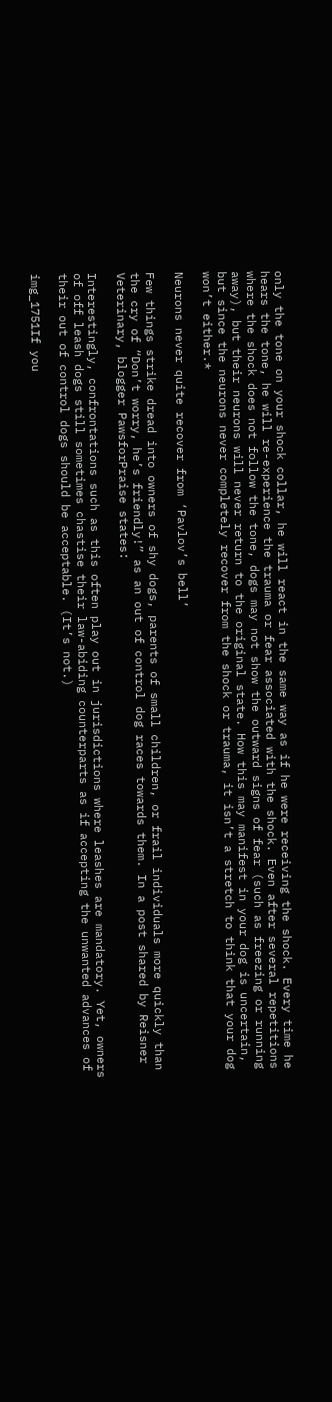only the tone on your shock collar, he will react in the same way as if he were receiving the shock. Every time he hears the tone, he will re-experience the trauma or fear associated with the shock. Even after several repetitions where the shock does not follow the tone, dogs may not show the outward signs of fear (such as freezing or running away), but their neurons will never return to the original state. How this may manifest in your dog is uncertain, but since the neurons never completely recover from the shock or trauma, it isn’t a stretch to think that your dog won’t either.*

Neurons never quite recover from ‘Pavlov’s bell’

Few things strike dread into owners of shy dogs, parents of small children, or frail individuals more quickly than the cry of “Don’t worry, he’s friendly!” as an out of control dog races towards them. In a post shared by Reisner Veterinary, blogger PawsforPraise states:

Interestingly, confrontations such as this often play out in jurisdictions where leashes are mandatory. Yet, owners of off leash dogs still sometimes chastise their law-abiding counterparts as if accepting the unwanted advances of their out of control dogs should be acceptable. (It’s not.)

img_1751If you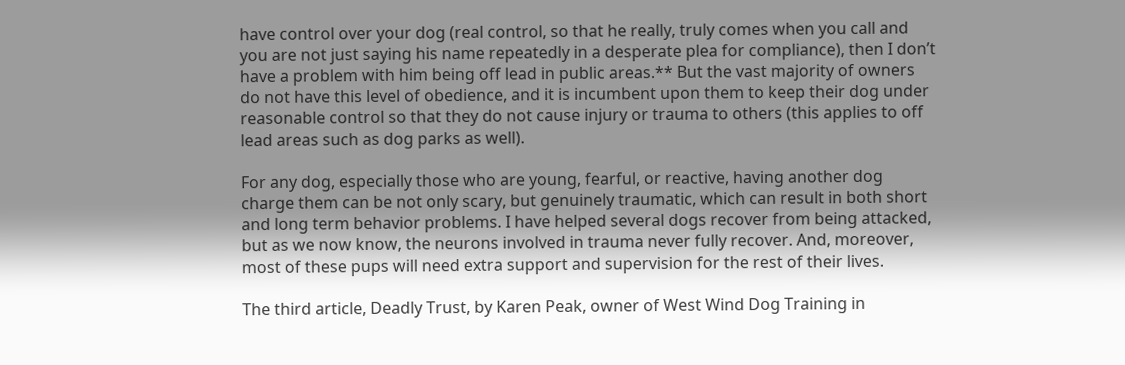have control over your dog (real control, so that he really, truly comes when you call and you are not just saying his name repeatedly in a desperate plea for compliance), then I don’t have a problem with him being off lead in public areas.** But the vast majority of owners do not have this level of obedience, and it is incumbent upon them to keep their dog under reasonable control so that they do not cause injury or trauma to others (this applies to off lead areas such as dog parks as well).

For any dog, especially those who are young, fearful, or reactive, having another dog charge them can be not only scary, but genuinely traumatic, which can result in both short and long term behavior problems. I have helped several dogs recover from being attacked, but as we now know, the neurons involved in trauma never fully recover. And, moreover, most of these pups will need extra support and supervision for the rest of their lives.

The third article, Deadly Trust, by Karen Peak, owner of West Wind Dog Training in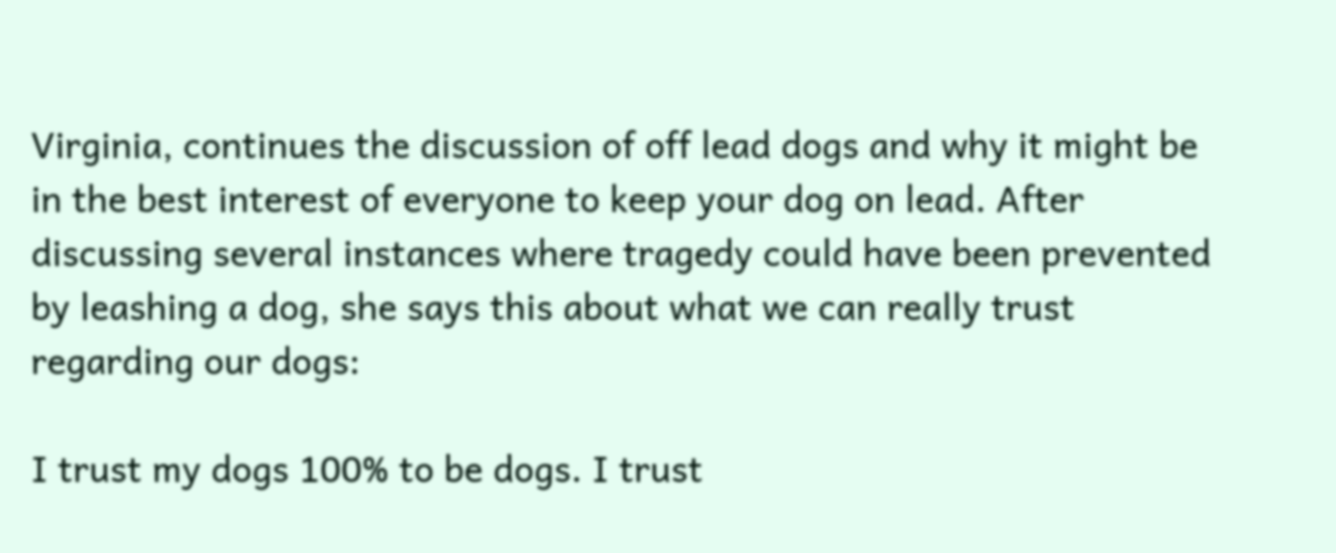Virginia, continues the discussion of off lead dogs and why it might be in the best interest of everyone to keep your dog on lead. After discussing several instances where tragedy could have been prevented by leashing a dog, she says this about what we can really trust regarding our dogs:

I trust my dogs 100% to be dogs. I trust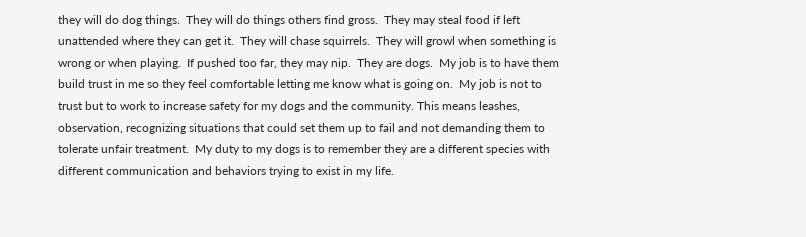they will do dog things.  They will do things others find gross.  They may steal food if left unattended where they can get it.  They will chase squirrels.  They will growl when something is wrong or when playing.  If pushed too far, they may nip.  They are dogs.  My job is to have them build trust in me so they feel comfortable letting me know what is going on.  My job is not to trust but to work to increase safety for my dogs and the community. This means leashes, observation, recognizing situations that could set them up to fail and not demanding them to tolerate unfair treatment.  My duty to my dogs is to remember they are a different species with different communication and behaviors trying to exist in my life.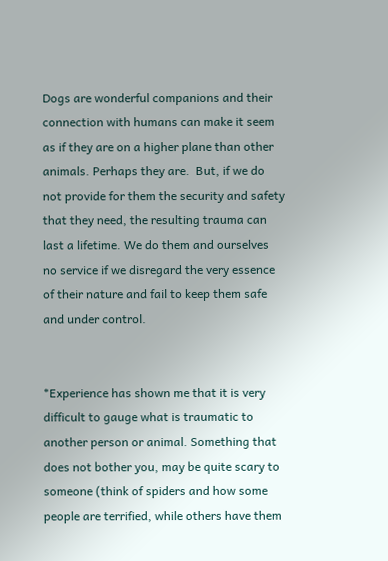Dogs are wonderful companions and their connection with humans can make it seem as if they are on a higher plane than other animals. Perhaps they are.  But, if we do not provide for them the security and safety that they need, the resulting trauma can last a lifetime. We do them and ourselves no service if we disregard the very essence of their nature and fail to keep them safe and under control.


*Experience has shown me that it is very difficult to gauge what is traumatic to another person or animal. Something that does not bother you, may be quite scary to someone (think of spiders and how some people are terrified, while others have them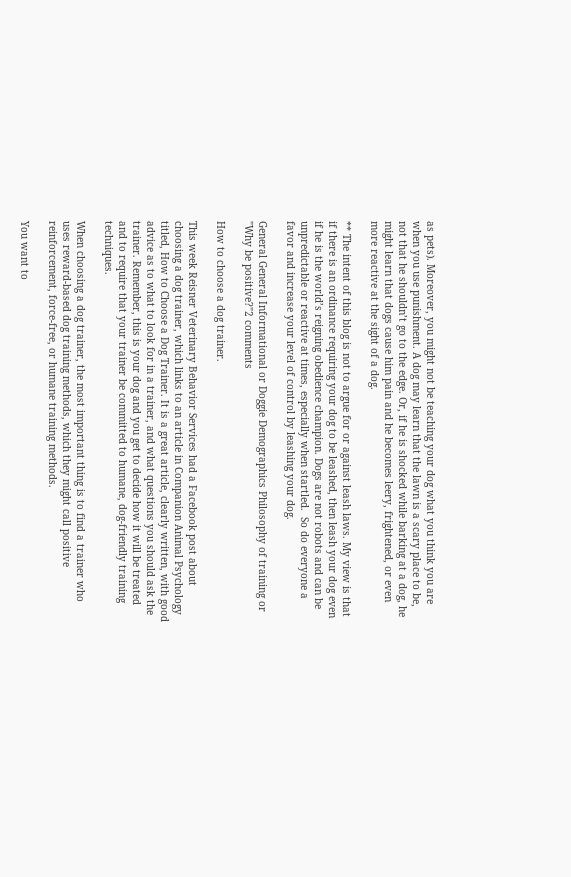as pets). Moreover, you might not be teaching your dog what you think you are when you use punishment. A dog may learn that the lawn is a scary place to be, not that he shouldn’t go to the edge. Or, if he is shocked while barking at a dog, he might learn that dogs cause him pain and he becomes leery, frightened, or even more reactive at the sight of a dog.

** The intent of this blog is not to argue for or against leash laws. My view is that if there is an ordinance requiring your dog to be leashed, then leash your dog even if he is the world’s reigning obedience champion. Dogs are not robots and can be unpredictable or reactive at times, especially when startled.  So do everyone a favor and increase your level of control by leashing your dog.

General General Informational or Doggie Demographics Philosophy of training or "Why be positive?"2 comments

How to choose a dog trainer.

This week Reisner Veterinary Behavior Services had a Facebook post about choosing a dog trainer, which links to an article in Companion Animal Psychology titled, How to Choose a Dog Trainer. It is a great article, clearly written, with good advice as to what to look for in a trainer, and what questions you should ask the trainer. Remember, this is your dog and you get to decide how it will be treated and to require that your trainer be committed to humane, dog-friendly training techniques.

When choosing a dog trainer, the most important thing is to find a trainer who uses reward-based dog training methods, which they might call positive reinforcement, force-free, or humane training methods.

You want to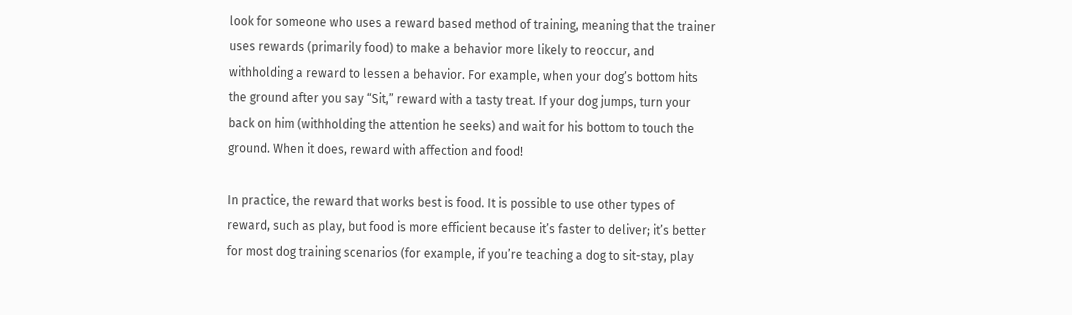look for someone who uses a reward based method of training, meaning that the trainer uses rewards (primarily food) to make a behavior more likely to reoccur, and withholding a reward to lessen a behavior. For example, when your dog’s bottom hits the ground after you say “Sit,” reward with a tasty treat. If your dog jumps, turn your back on him (withholding the attention he seeks) and wait for his bottom to touch the ground. When it does, reward with affection and food!

In practice, the reward that works best is food. It is possible to use other types of reward, such as play, but food is more efficient because it’s faster to deliver; it’s better for most dog training scenarios (for example, if you’re teaching a dog to sit-stay, play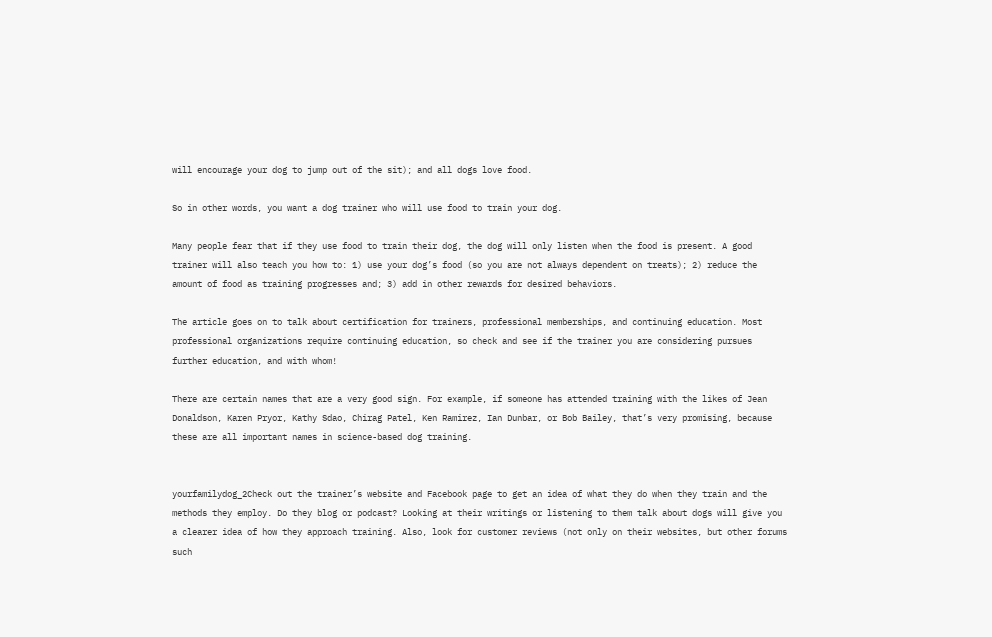will encourage your dog to jump out of the sit); and all dogs love food.

So in other words, you want a dog trainer who will use food to train your dog.

Many people fear that if they use food to train their dog, the dog will only listen when the food is present. A good trainer will also teach you how to: 1) use your dog’s food (so you are not always dependent on treats); 2) reduce the amount of food as training progresses and; 3) add in other rewards for desired behaviors.

The article goes on to talk about certification for trainers, professional memberships, and continuing education. Most professional organizations require continuing education, so check and see if the trainer you are considering pursues further education, and with whom!

There are certain names that are a very good sign. For example, if someone has attended training with the likes of Jean Donaldson, Karen Pryor, Kathy Sdao, Chirag Patel, Ken Ramirez, Ian Dunbar, or Bob Bailey, that’s very promising, because these are all important names in science-based dog training.


yourfamilydog_2Check out the trainer’s website and Facebook page to get an idea of what they do when they train and the methods they employ. Do they blog or podcast? Looking at their writings or listening to them talk about dogs will give you a clearer idea of how they approach training. Also, look for customer reviews (not only on their websites, but other forums such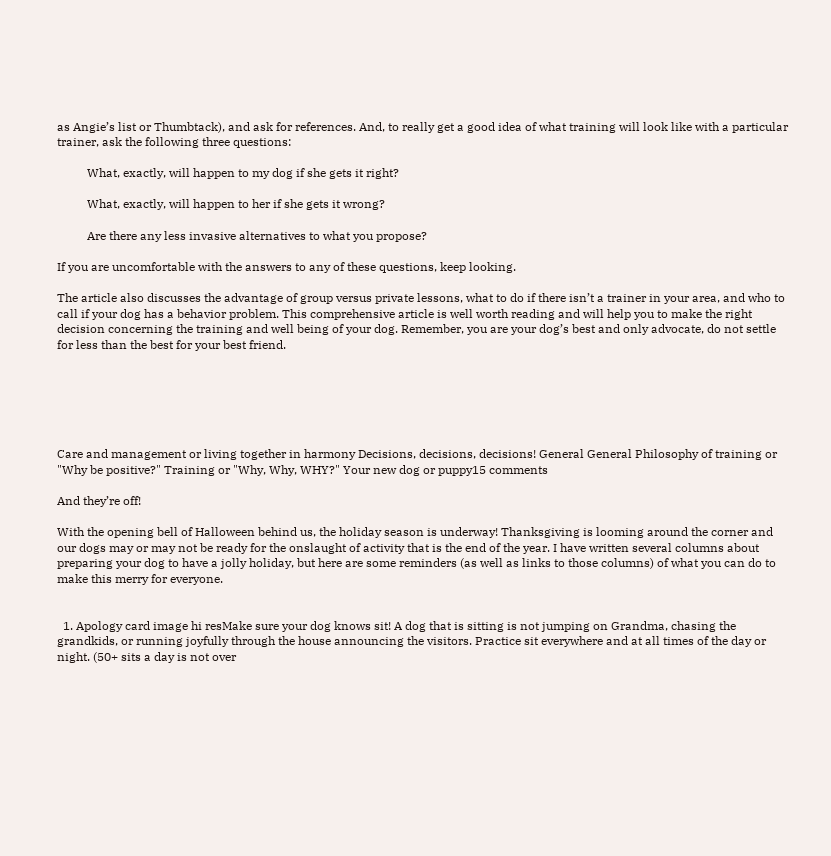as Angie’s list or Thumbtack), and ask for references. And, to really get a good idea of what training will look like with a particular trainer, ask the following three questions:

          What, exactly, will happen to my dog if she gets it right?

          What, exactly, will happen to her if she gets it wrong?

          Are there any less invasive alternatives to what you propose?

If you are uncomfortable with the answers to any of these questions, keep looking.

The article also discusses the advantage of group versus private lessons, what to do if there isn’t a trainer in your area, and who to call if your dog has a behavior problem. This comprehensive article is well worth reading and will help you to make the right decision concerning the training and well being of your dog. Remember, you are your dog’s best and only advocate, do not settle for less than the best for your best friend.






Care and management or living together in harmony Decisions, decisions, decisions! General General Philosophy of training or "Why be positive?" Training or "Why, Why, WHY?" Your new dog or puppy15 comments

And they’re off!

With the opening bell of Halloween behind us, the holiday season is underway! Thanksgiving is looming around the corner and our dogs may or may not be ready for the onslaught of activity that is the end of the year. I have written several columns about preparing your dog to have a jolly holiday, but here are some reminders (as well as links to those columns) of what you can do to make this merry for everyone.


  1. Apology card image hi resMake sure your dog knows sit! A dog that is sitting is not jumping on Grandma, chasing the grandkids, or running joyfully through the house announcing the visitors. Practice sit everywhere and at all times of the day or night. (50+ sits a day is not over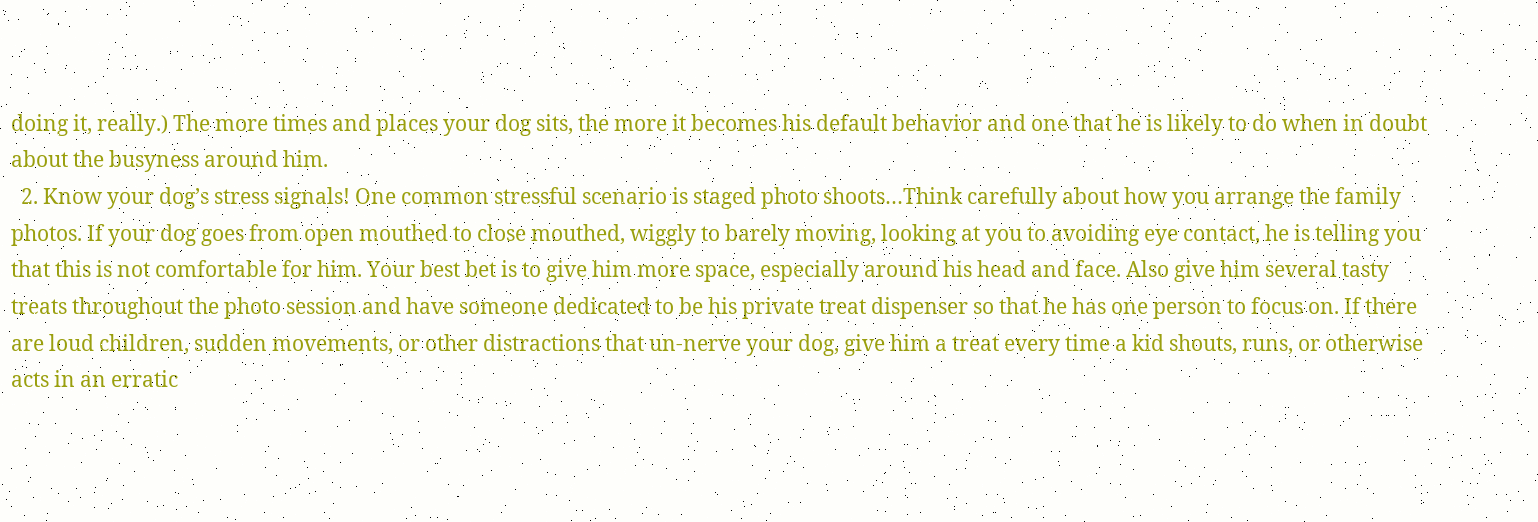doing it, really.) The more times and places your dog sits, the more it becomes his default behavior and one that he is likely to do when in doubt about the busyness around him.
  2. Know your dog’s stress signals! One common stressful scenario is staged photo shoots…Think carefully about how you arrange the family photos. If your dog goes from open mouthed to close mouthed, wiggly to barely moving, looking at you to avoiding eye contact, he is telling you that this is not comfortable for him. Your best bet is to give him more space, especially around his head and face. Also give him several tasty treats throughout the photo session and have someone dedicated to be his private treat dispenser so that he has one person to focus on. If there are loud children, sudden movements, or other distractions that un-nerve your dog, give him a treat every time a kid shouts, runs, or otherwise acts in an erratic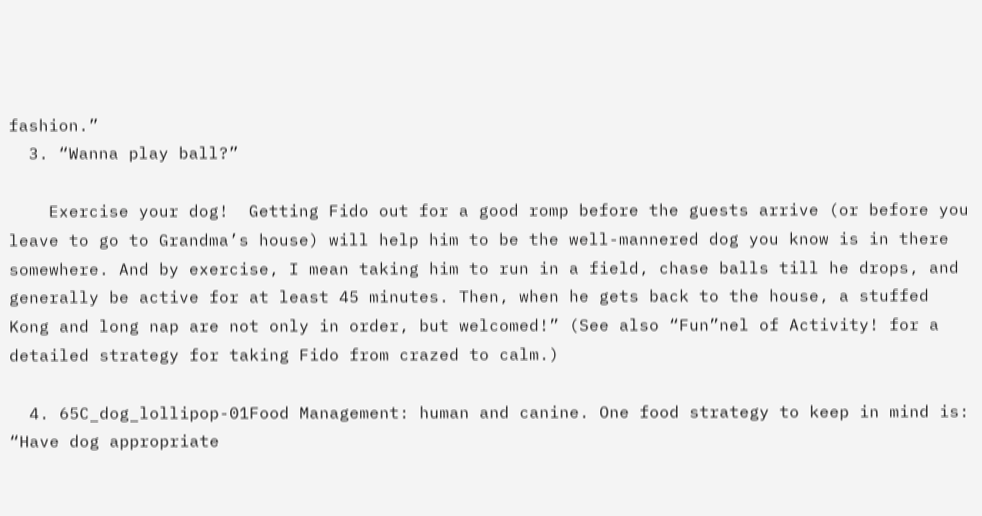fashion.”
  3. “Wanna play ball?”

    Exercise your dog!  Getting Fido out for a good romp before the guests arrive (or before you leave to go to Grandma’s house) will help him to be the well-mannered dog you know is in there somewhere. And by exercise, I mean taking him to run in a field, chase balls till he drops, and generally be active for at least 45 minutes. Then, when he gets back to the house, a stuffed Kong and long nap are not only in order, but welcomed!” (See also “Fun”nel of Activity! for a detailed strategy for taking Fido from crazed to calm.)

  4. 65C_dog_lollipop-01Food Management: human and canine. One food strategy to keep in mind is: “Have dog appropriate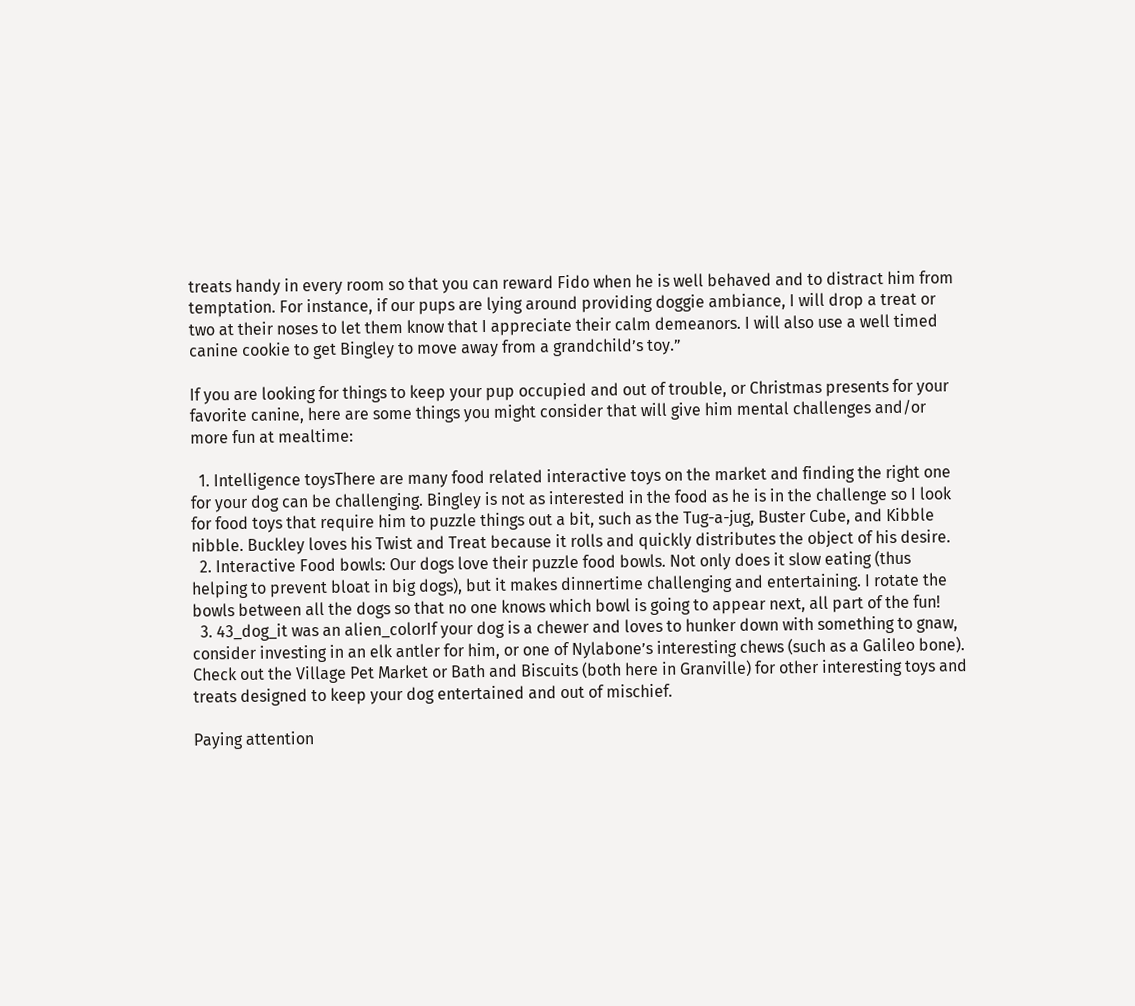treats handy in every room so that you can reward Fido when he is well behaved and to distract him from temptation. For instance, if our pups are lying around providing doggie ambiance, I will drop a treat or two at their noses to let them know that I appreciate their calm demeanors. I will also use a well timed canine cookie to get Bingley to move away from a grandchild’s toy.”

If you are looking for things to keep your pup occupied and out of trouble, or Christmas presents for your favorite canine, here are some things you might consider that will give him mental challenges and/or more fun at mealtime:

  1. Intelligence toysThere are many food related interactive toys on the market and finding the right one for your dog can be challenging. Bingley is not as interested in the food as he is in the challenge so I look for food toys that require him to puzzle things out a bit, such as the Tug-a-jug, Buster Cube, and Kibble nibble. Buckley loves his Twist and Treat because it rolls and quickly distributes the object of his desire.
  2. Interactive Food bowls: Our dogs love their puzzle food bowls. Not only does it slow eating (thus helping to prevent bloat in big dogs), but it makes dinnertime challenging and entertaining. I rotate the bowls between all the dogs so that no one knows which bowl is going to appear next, all part of the fun!
  3. 43_dog_it was an alien_colorIf your dog is a chewer and loves to hunker down with something to gnaw, consider investing in an elk antler for him, or one of Nylabone’s interesting chews (such as a Galileo bone). Check out the Village Pet Market or Bath and Biscuits (both here in Granville) for other interesting toys and treats designed to keep your dog entertained and out of mischief.

Paying attention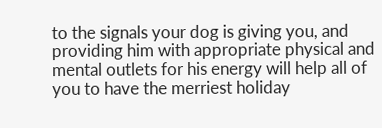to the signals your dog is giving you, and providing him with appropriate physical and mental outlets for his energy will help all of you to have the merriest holiday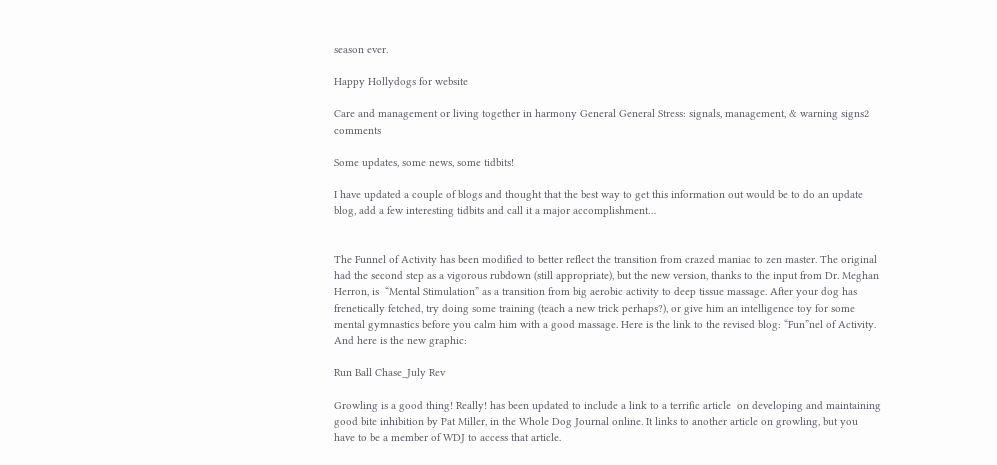season ever.

Happy Hollydogs for website

Care and management or living together in harmony General General Stress: signals, management, & warning signs2 comments

Some updates, some news, some tidbits!

I have updated a couple of blogs and thought that the best way to get this information out would be to do an update blog, add a few interesting tidbits and call it a major accomplishment…


The Funnel of Activity has been modified to better reflect the transition from crazed maniac to zen master. The original had the second step as a vigorous rubdown (still appropriate), but the new version, thanks to the input from Dr. Meghan Herron, is  “Mental Stimulation” as a transition from big aerobic activity to deep tissue massage. After your dog has frenetically fetched, try doing some training (teach a new trick perhaps?), or give him an intelligence toy for some mental gymnastics before you calm him with a good massage. Here is the link to the revised blog: “Fun”nel of Activity. And here is the new graphic:

Run Ball Chase_July Rev

Growling is a good thing! Really! has been updated to include a link to a terrific article  on developing and maintaining good bite inhibition by Pat Miller, in the Whole Dog Journal online. It links to another article on growling, but you have to be a member of WDJ to access that article.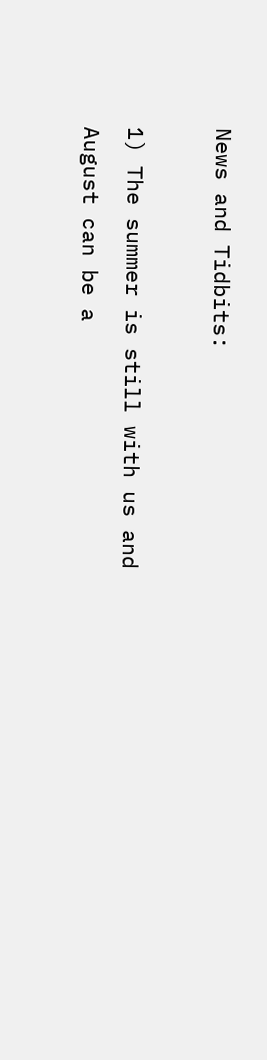News and Tidbits:

1) The summer is still with us and August can be a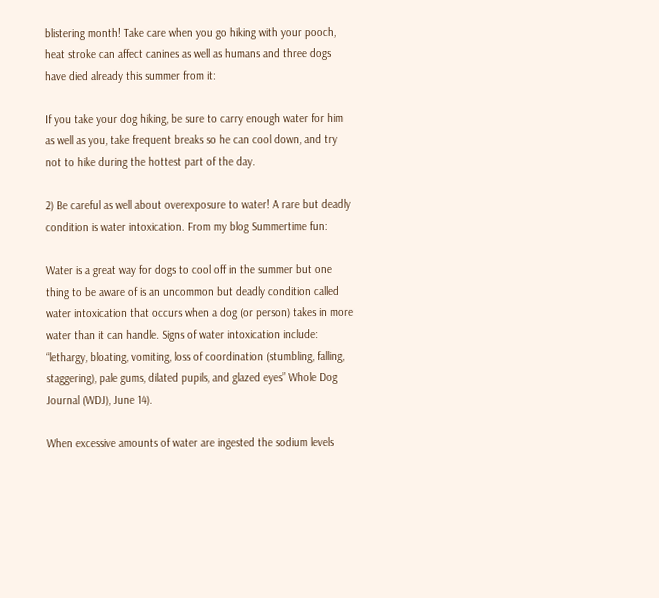blistering month! Take care when you go hiking with your pooch, heat stroke can affect canines as well as humans and three dogs have died already this summer from it:

If you take your dog hiking, be sure to carry enough water for him as well as you, take frequent breaks so he can cool down, and try not to hike during the hottest part of the day.

2) Be careful as well about overexposure to water! A rare but deadly condition is water intoxication. From my blog Summertime fun:

Water is a great way for dogs to cool off in the summer but one thing to be aware of is an uncommon but deadly condition called water intoxication that occurs when a dog (or person) takes in more water than it can handle. Signs of water intoxication include: “lethargy, bloating, vomiting, loss of coordination (stumbling, falling, staggering), pale gums, dilated pupils, and glazed eyes” Whole Dog Journal (WDJ), June 14).

When excessive amounts of water are ingested the sodium levels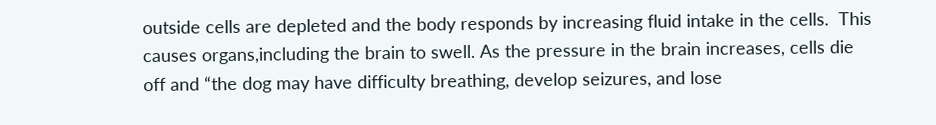outside cells are depleted and the body responds by increasing fluid intake in the cells.  This causes organs,including the brain to swell. As the pressure in the brain increases, cells die off and “the dog may have difficulty breathing, develop seizures, and lose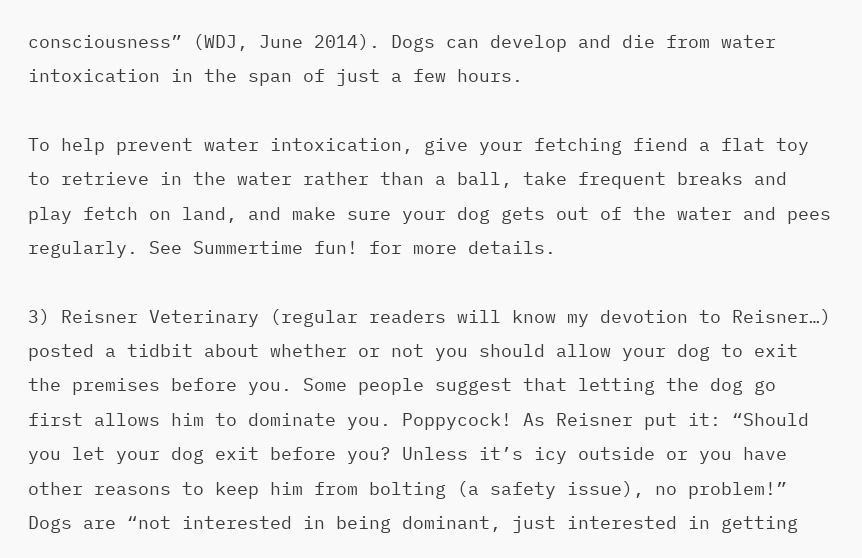consciousness” (WDJ, June 2014). Dogs can develop and die from water intoxication in the span of just a few hours.

To help prevent water intoxication, give your fetching fiend a flat toy to retrieve in the water rather than a ball, take frequent breaks and play fetch on land, and make sure your dog gets out of the water and pees regularly. See Summertime fun! for more details.

3) Reisner Veterinary (regular readers will know my devotion to Reisner…) posted a tidbit about whether or not you should allow your dog to exit the premises before you. Some people suggest that letting the dog go first allows him to dominate you. Poppycock! As Reisner put it: “Should you let your dog exit before you? Unless it’s icy outside or you have other reasons to keep him from bolting (a safety issue), no problem!” Dogs are “not interested in being dominant, just interested in getting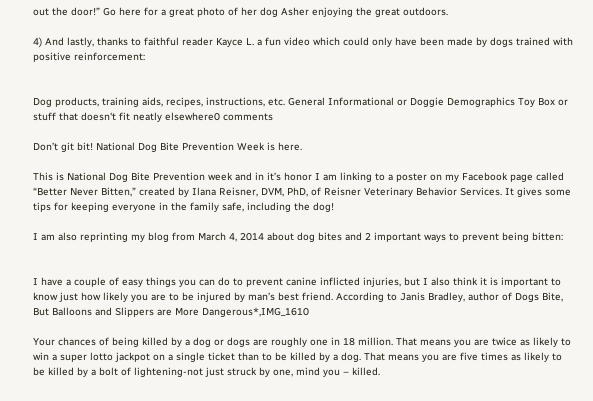out the door!” Go here for a great photo of her dog Asher enjoying the great outdoors.

4) And lastly, thanks to faithful reader Kayce L. a fun video which could only have been made by dogs trained with positive reinforcement:


Dog products, training aids, recipes, instructions, etc. General Informational or Doggie Demographics Toy Box or stuff that doesn't fit neatly elsewhere0 comments

Don’t git bit! National Dog Bite Prevention Week is here.

This is National Dog Bite Prevention week and in it’s honor I am linking to a poster on my Facebook page called “Better Never Bitten,” created by Ilana Reisner, DVM, PhD, of Reisner Veterinary Behavior Services. It gives some tips for keeping everyone in the family safe, including the dog!

I am also reprinting my blog from March 4, 2014 about dog bites and 2 important ways to prevent being bitten:


I have a couple of easy things you can do to prevent canine inflicted injuries, but I also think it is important to know just how likely you are to be injured by man’s best friend. According to Janis Bradley, author of Dogs Bite, But Balloons and Slippers are More Dangerous*,IMG_1610

Your chances of being killed by a dog or dogs are roughly one in 18 million. That means you are twice as likely to win a super lotto jackpot on a single ticket than to be killed by a dog. That means you are five times as likely to be killed by a bolt of lightening-not just struck by one, mind you – killed.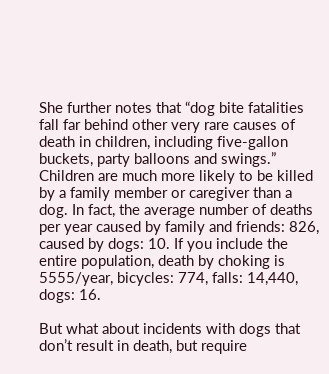She further notes that “dog bite fatalities fall far behind other very rare causes of death in children, including five-gallon buckets, party balloons and swings.” Children are much more likely to be killed by a family member or caregiver than a dog. In fact, the average number of deaths per year caused by family and friends: 826, caused by dogs: 10. If you include the entire population, death by choking is 5555/year, bicycles: 774, falls: 14,440, dogs: 16.

But what about incidents with dogs that don’t result in death, but require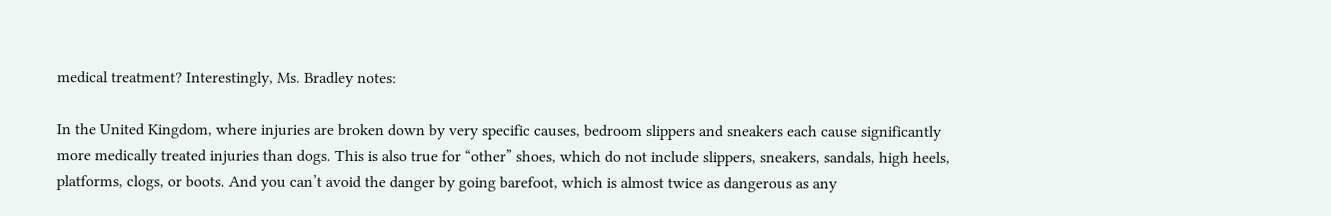medical treatment? Interestingly, Ms. Bradley notes:

In the United Kingdom, where injuries are broken down by very specific causes, bedroom slippers and sneakers each cause significantly more medically treated injuries than dogs. This is also true for “other” shoes, which do not include slippers, sneakers, sandals, high heels, platforms, clogs, or boots. And you can’t avoid the danger by going barefoot, which is almost twice as dangerous as any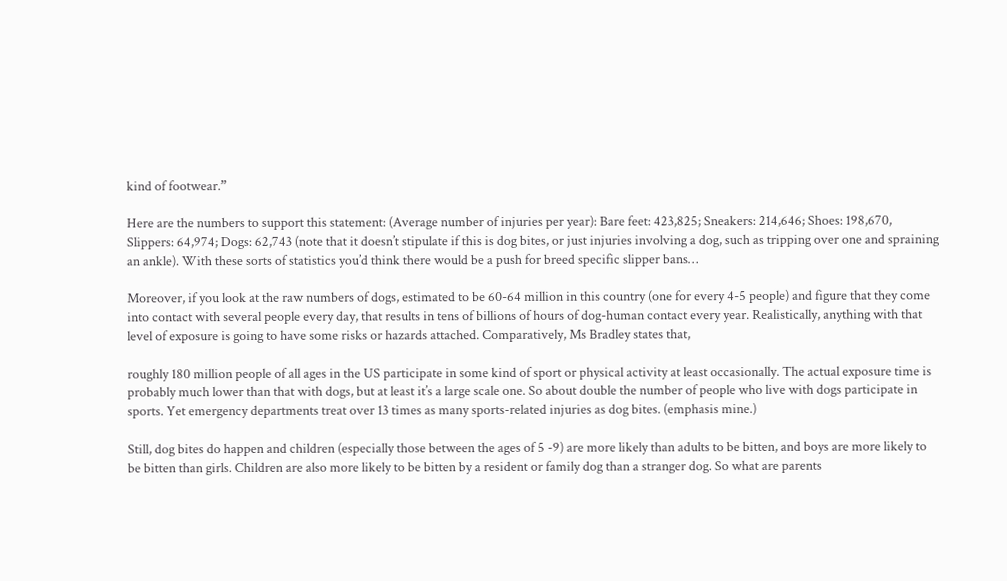kind of footwear.”

Here are the numbers to support this statement: (Average number of injuries per year): Bare feet: 423,825; Sneakers: 214,646; Shoes: 198,670, Slippers: 64,974; Dogs: 62,743 (note that it doesn’t stipulate if this is dog bites, or just injuries involving a dog, such as tripping over one and spraining an ankle). With these sorts of statistics you’d think there would be a push for breed specific slipper bans…

Moreover, if you look at the raw numbers of dogs, estimated to be 60-64 million in this country (one for every 4-5 people) and figure that they come into contact with several people every day, that results in tens of billions of hours of dog-human contact every year. Realistically, anything with that level of exposure is going to have some risks or hazards attached. Comparatively, Ms Bradley states that,

roughly 180 million people of all ages in the US participate in some kind of sport or physical activity at least occasionally. The actual exposure time is probably much lower than that with dogs, but at least it’s a large scale one. So about double the number of people who live with dogs participate in sports. Yet emergency departments treat over 13 times as many sports-related injuries as dog bites. (emphasis mine.)

Still, dog bites do happen and children (especially those between the ages of 5 -9) are more likely than adults to be bitten, and boys are more likely to be bitten than girls. Children are also more likely to be bitten by a resident or family dog than a stranger dog. So what are parents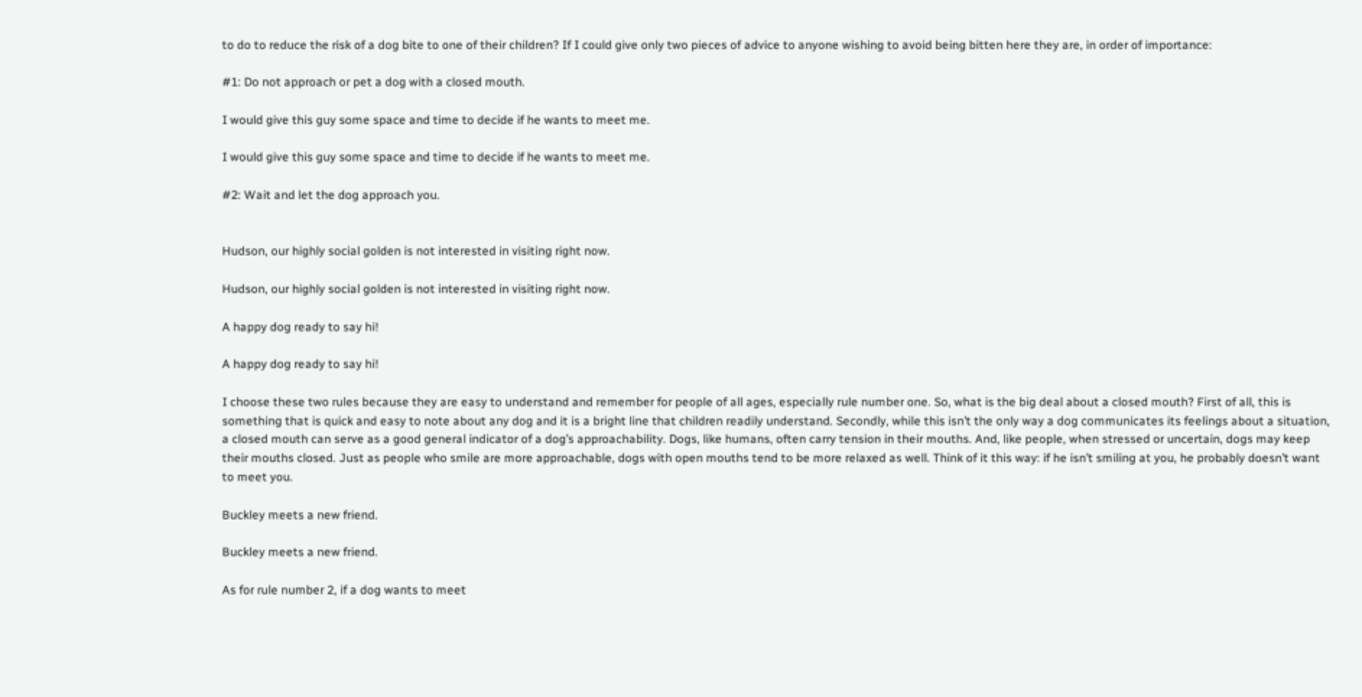to do to reduce the risk of a dog bite to one of their children? If I could give only two pieces of advice to anyone wishing to avoid being bitten here they are, in order of importance:

#1: Do not approach or pet a dog with a closed mouth.

I would give this guy some space and time to decide if he wants to meet me.

I would give this guy some space and time to decide if he wants to meet me.

#2: Wait and let the dog approach you.


Hudson, our highly social golden is not interested in visiting right now.

Hudson, our highly social golden is not interested in visiting right now.

A happy dog ready to say hi!

A happy dog ready to say hi!

I choose these two rules because they are easy to understand and remember for people of all ages, especially rule number one. So, what is the big deal about a closed mouth? First of all, this is something that is quick and easy to note about any dog and it is a bright line that children readily understand. Secondly, while this isn’t the only way a dog communicates its feelings about a situation, a closed mouth can serve as a good general indicator of a dog’s approachability. Dogs, like humans, often carry tension in their mouths. And, like people, when stressed or uncertain, dogs may keep their mouths closed. Just as people who smile are more approachable, dogs with open mouths tend to be more relaxed as well. Think of it this way: if he isn’t smiling at you, he probably doesn’t want to meet you.

Buckley meets a new friend.

Buckley meets a new friend.

As for rule number 2, if a dog wants to meet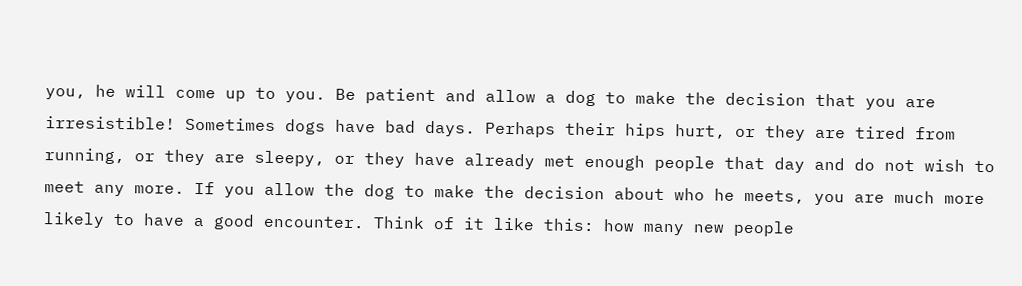you, he will come up to you. Be patient and allow a dog to make the decision that you are irresistible! Sometimes dogs have bad days. Perhaps their hips hurt, or they are tired from running, or they are sleepy, or they have already met enough people that day and do not wish to meet any more. If you allow the dog to make the decision about who he meets, you are much more likely to have a good encounter. Think of it like this: how many new people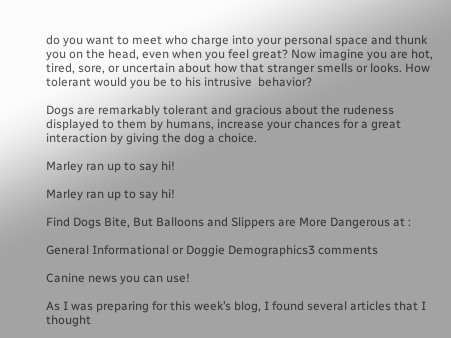do you want to meet who charge into your personal space and thunk you on the head, even when you feel great? Now imagine you are hot, tired, sore, or uncertain about how that stranger smells or looks. How tolerant would you be to his intrusive  behavior?

Dogs are remarkably tolerant and gracious about the rudeness displayed to them by humans, increase your chances for a great interaction by giving the dog a choice.

Marley ran up to say hi!

Marley ran up to say hi!

Find Dogs Bite, But Balloons and Slippers are More Dangerous at :

General Informational or Doggie Demographics3 comments

Canine news you can use!

As I was preparing for this week’s blog, I found several articles that I thought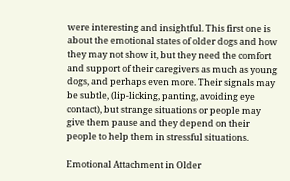were interesting and insightful. This first one is about the emotional states of older dogs and how they may not show it, but they need the comfort and support of their caregivers as much as young dogs, and perhaps even more. Their signals may be subtle, (lip-licking, panting, avoiding eye contact), but strange situations or people may give them pause and they depend on their people to help them in stressful situations.

Emotional Attachment in Older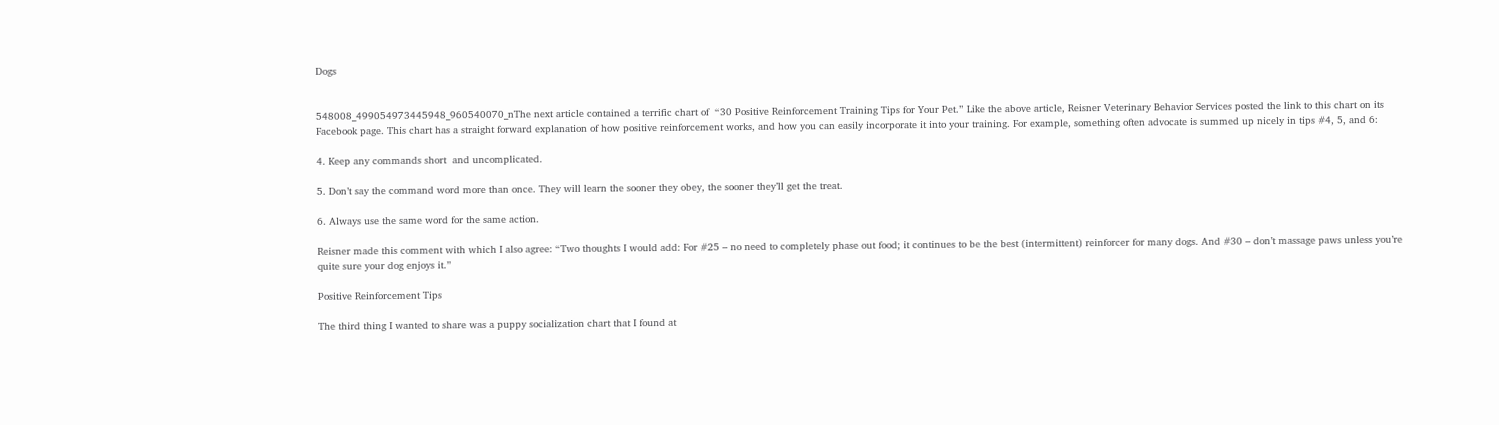Dogs


548008_499054973445948_960540070_nThe next article contained a terrific chart of  “30 Positive Reinforcement Training Tips for Your Pet.” Like the above article, Reisner Veterinary Behavior Services posted the link to this chart on its Facebook page. This chart has a straight forward explanation of how positive reinforcement works, and how you can easily incorporate it into your training. For example, something often advocate is summed up nicely in tips #4, 5, and 6:

4. Keep any commands short  and uncomplicated.

5. Don’t say the command word more than once. They will learn the sooner they obey, the sooner they’ll get the treat.

6. Always use the same word for the same action.

Reisner made this comment with which I also agree: “Two thoughts I would add: For #25 – no need to completely phase out food; it continues to be the best (intermittent) reinforcer for many dogs. And #30 – don’t massage paws unless you’re quite sure your dog enjoys it.”

Positive Reinforcement Tips

The third thing I wanted to share was a puppy socialization chart that I found at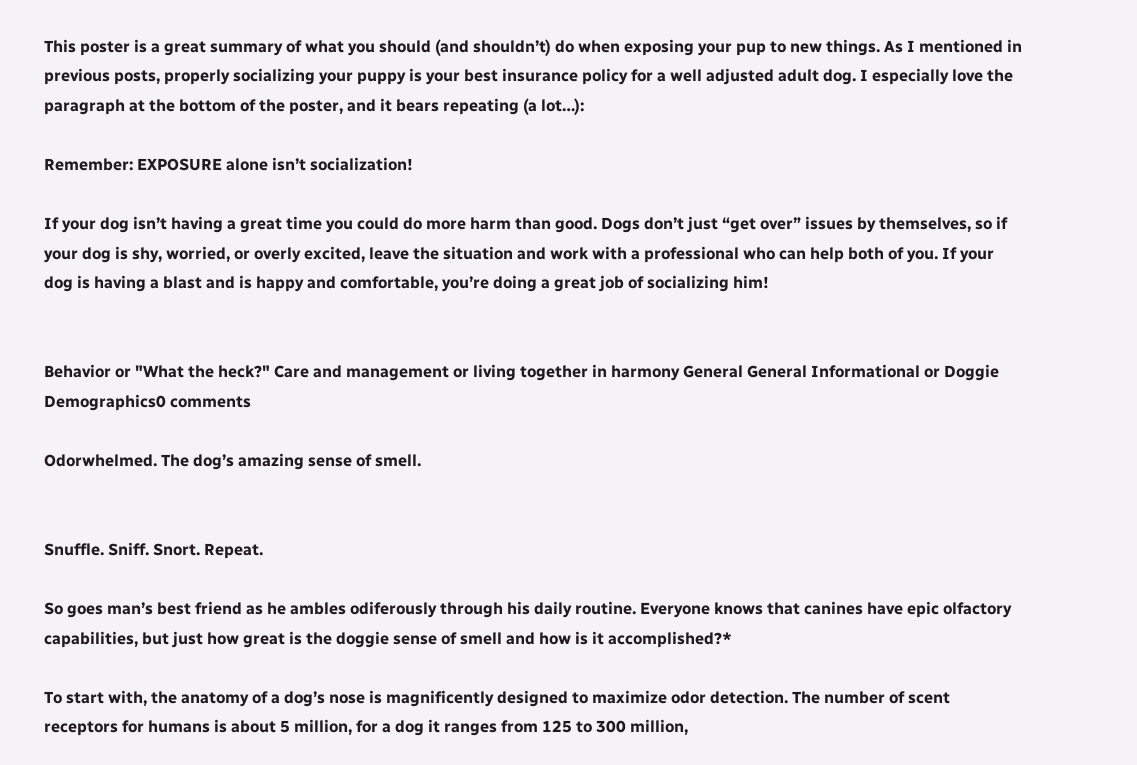This poster is a great summary of what you should (and shouldn’t) do when exposing your pup to new things. As I mentioned in previous posts, properly socializing your puppy is your best insurance policy for a well adjusted adult dog. I especially love the paragraph at the bottom of the poster, and it bears repeating (a lot…):

Remember: EXPOSURE alone isn’t socialization!

If your dog isn’t having a great time you could do more harm than good. Dogs don’t just “get over” issues by themselves, so if your dog is shy, worried, or overly excited, leave the situation and work with a professional who can help both of you. If your dog is having a blast and is happy and comfortable, you’re doing a great job of socializing him!


Behavior or "What the heck?" Care and management or living together in harmony General General Informational or Doggie Demographics0 comments

Odorwhelmed. The dog’s amazing sense of smell.


Snuffle. Sniff. Snort. Repeat.

So goes man’s best friend as he ambles odiferously through his daily routine. Everyone knows that canines have epic olfactory capabilities, but just how great is the doggie sense of smell and how is it accomplished?*

To start with, the anatomy of a dog’s nose is magnificently designed to maximize odor detection. The number of scent receptors for humans is about 5 million, for a dog it ranges from 125 to 300 million,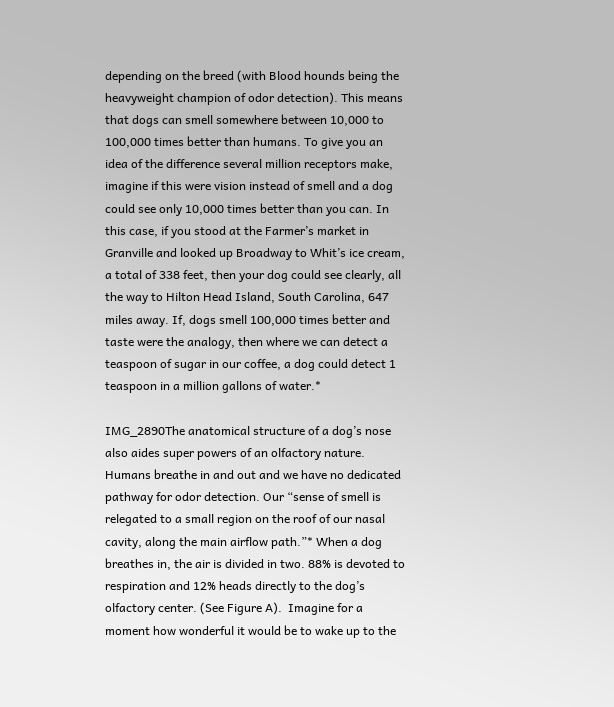depending on the breed (with Blood hounds being the heavyweight champion of odor detection). This means that dogs can smell somewhere between 10,000 to 100,000 times better than humans. To give you an idea of the difference several million receptors make, imagine if this were vision instead of smell and a dog could see only 10,000 times better than you can. In this case, if you stood at the Farmer’s market in Granville and looked up Broadway to Whit’s ice cream, a total of 338 feet, then your dog could see clearly, all the way to Hilton Head Island, South Carolina, 647 miles away. If, dogs smell 100,000 times better and taste were the analogy, then where we can detect a teaspoon of sugar in our coffee, a dog could detect 1 teaspoon in a million gallons of water.*

IMG_2890The anatomical structure of a dog’s nose also aides super powers of an olfactory nature. Humans breathe in and out and we have no dedicated pathway for odor detection. Our “sense of smell is relegated to a small region on the roof of our nasal cavity, along the main airflow path.”* When a dog breathes in, the air is divided in two. 88% is devoted to respiration and 12% heads directly to the dog’s olfactory center. (See Figure A).  Imagine for a moment how wonderful it would be to wake up to the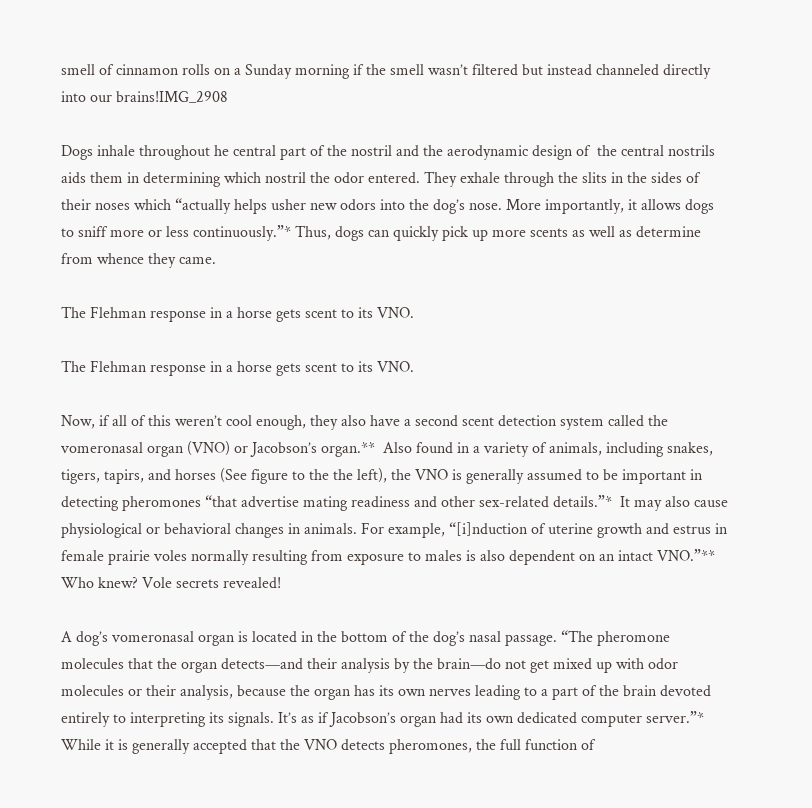smell of cinnamon rolls on a Sunday morning if the smell wasn’t filtered but instead channeled directly into our brains!IMG_2908

Dogs inhale throughout he central part of the nostril and the aerodynamic design of  the central nostrils aids them in determining which nostril the odor entered. They exhale through the slits in the sides of their noses which “actually helps usher new odors into the dog’s nose. More importantly, it allows dogs to sniff more or less continuously.”* Thus, dogs can quickly pick up more scents as well as determine  from whence they came.

The Flehman response in a horse gets scent to its VNO.

The Flehman response in a horse gets scent to its VNO.

Now, if all of this weren’t cool enough, they also have a second scent detection system called the vomeronasal organ (VNO) or Jacobson’s organ.**  Also found in a variety of animals, including snakes, tigers, tapirs, and horses (See figure to the the left), the VNO is generally assumed to be important in detecting pheromones “that advertise mating readiness and other sex-related details.”*  It may also cause physiological or behavioral changes in animals. For example, “[i]nduction of uterine growth and estrus in female prairie voles normally resulting from exposure to males is also dependent on an intact VNO.”** Who knew? Vole secrets revealed!

A dog’s vomeronasal organ is located in the bottom of the dog’s nasal passage. “The pheromone molecules that the organ detects—and their analysis by the brain—do not get mixed up with odor molecules or their analysis, because the organ has its own nerves leading to a part of the brain devoted entirely to interpreting its signals. It’s as if Jacobson’s organ had its own dedicated computer server.”* While it is generally accepted that the VNO detects pheromones, the full function of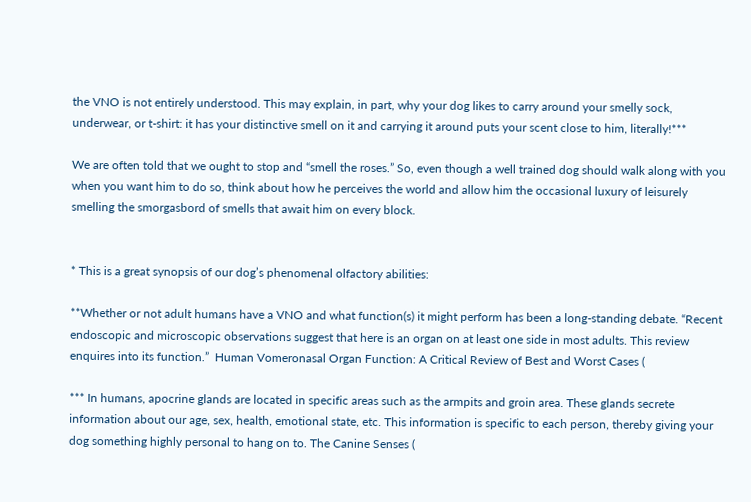the VNO is not entirely understood. This may explain, in part, why your dog likes to carry around your smelly sock, underwear, or t-shirt: it has your distinctive smell on it and carrying it around puts your scent close to him, literally!***

We are often told that we ought to stop and “smell the roses.” So, even though a well trained dog should walk along with you when you want him to do so, think about how he perceives the world and allow him the occasional luxury of leisurely smelling the smorgasbord of smells that await him on every block.


* This is a great synopsis of our dog’s phenomenal olfactory abilities:

**Whether or not adult humans have a VNO and what function(s) it might perform has been a long-standing debate. “Recent endoscopic and microscopic observations suggest that here is an organ on at least one side in most adults. This review enquires into its function.”  Human Vomeronasal Organ Function: A Critical Review of Best and Worst Cases (

*** In humans, apocrine glands are located in specific areas such as the armpits and groin area. These glands secrete information about our age, sex, health, emotional state, etc. This information is specific to each person, thereby giving your dog something highly personal to hang on to. The Canine Senses (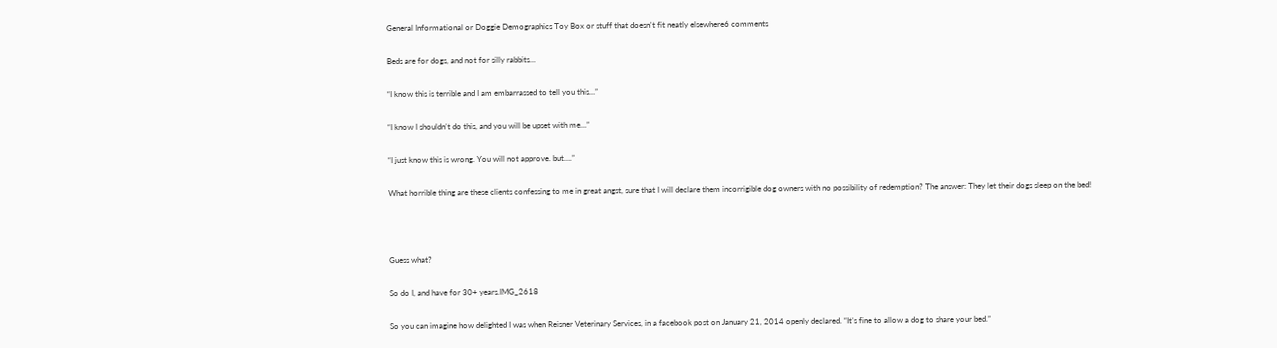General Informational or Doggie Demographics Toy Box or stuff that doesn't fit neatly elsewhere6 comments

Beds are for dogs, and not for silly rabbits…

“I know this is terrible and I am embarrassed to tell you this…”

“I know I shouldn’t do this, and you will be upset with me…”

“I just know this is wrong. You will not approve. but….”

What horrible thing are these clients confessing to me in great angst, sure that I will declare them incorrigible dog owners with no possibility of redemption? The answer: They let their dogs sleep on the bed!



Guess what?

So do I, and have for 30+ years.IMG_2618

So you can imagine how delighted I was when Reisner Veterinary Services, in a facebook post on January 21, 2014 openly declared. “It’s fine to allow a dog to share your bed.”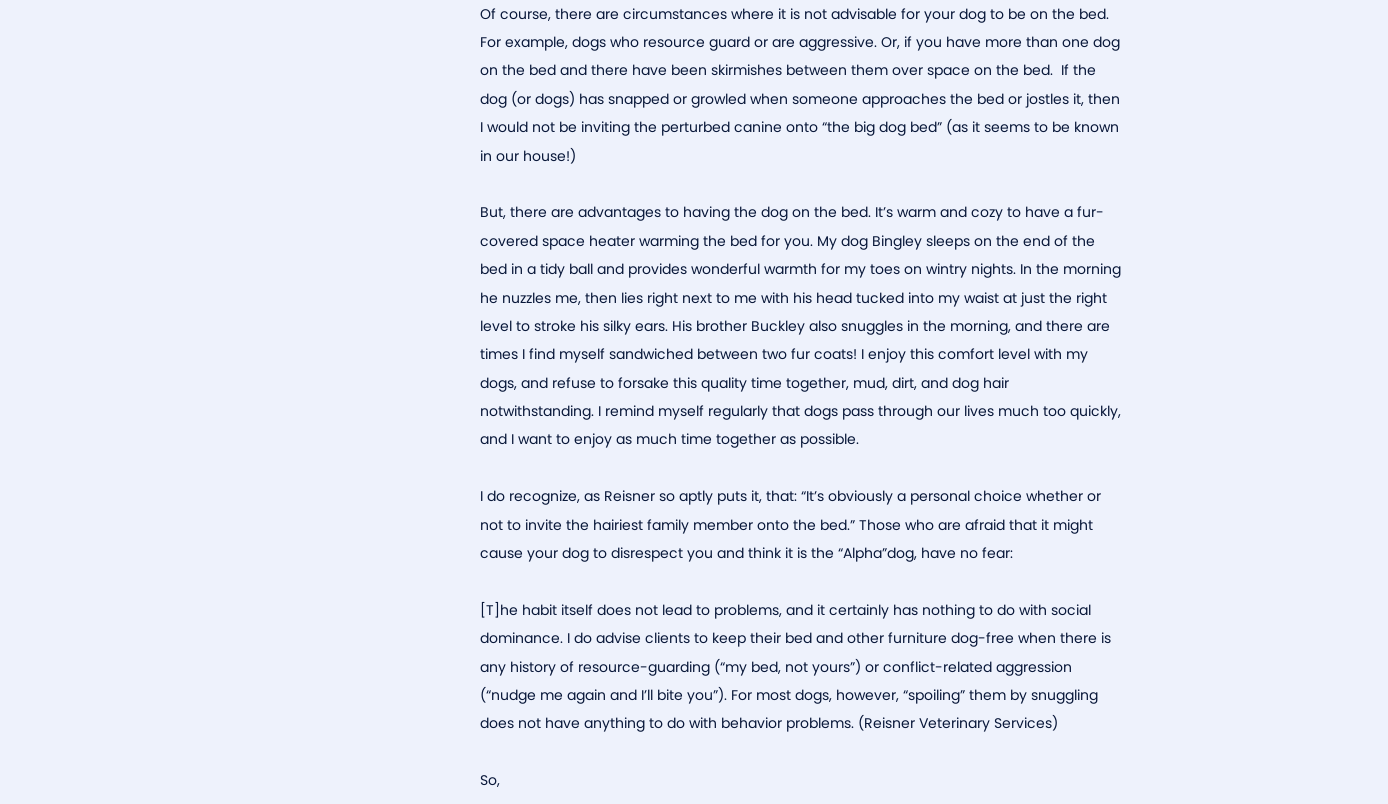Of course, there are circumstances where it is not advisable for your dog to be on the bed. For example, dogs who resource guard or are aggressive. Or, if you have more than one dog on the bed and there have been skirmishes between them over space on the bed.  If the dog (or dogs) has snapped or growled when someone approaches the bed or jostles it, then I would not be inviting the perturbed canine onto “the big dog bed” (as it seems to be known in our house!)

But, there are advantages to having the dog on the bed. It’s warm and cozy to have a fur-covered space heater warming the bed for you. My dog Bingley sleeps on the end of the bed in a tidy ball and provides wonderful warmth for my toes on wintry nights. In the morning he nuzzles me, then lies right next to me with his head tucked into my waist at just the right level to stroke his silky ears. His brother Buckley also snuggles in the morning, and there are times I find myself sandwiched between two fur coats! I enjoy this comfort level with my dogs, and refuse to forsake this quality time together, mud, dirt, and dog hair notwithstanding. I remind myself regularly that dogs pass through our lives much too quickly, and I want to enjoy as much time together as possible.

I do recognize, as Reisner so aptly puts it, that: “It’s obviously a personal choice whether or not to invite the hairiest family member onto the bed.” Those who are afraid that it might cause your dog to disrespect you and think it is the “Alpha”dog, have no fear:

[T]he habit itself does not lead to problems, and it certainly has nothing to do with social dominance. I do advise clients to keep their bed and other furniture dog-free when there is any history of resource-guarding (“my bed, not yours”) or conflict-related aggression (“nudge me again and I’ll bite you”). For most dogs, however, “spoiling” them by snuggling does not have anything to do with behavior problems. (Reisner Veterinary Services)

So,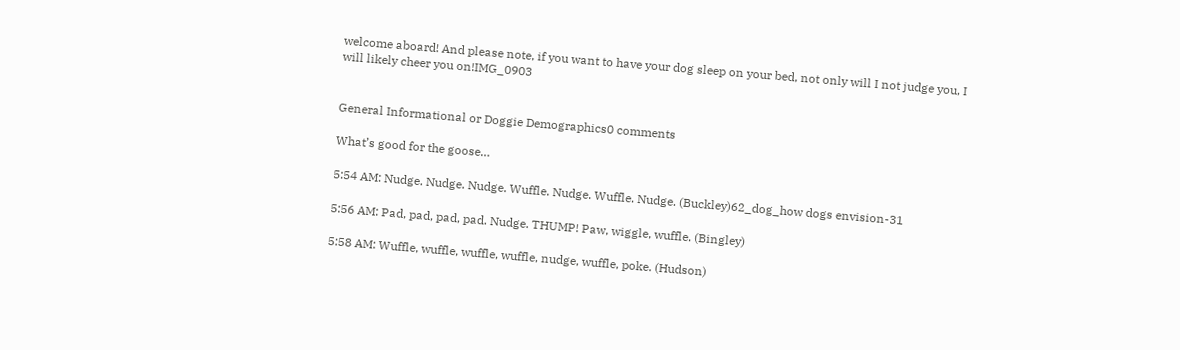welcome aboard! And please note, if you want to have your dog sleep on your bed, not only will I not judge you, I will likely cheer you on!IMG_0903


General Informational or Doggie Demographics0 comments

What’s good for the goose…

5:54 AM: Nudge. Nudge. Nudge. Wuffle. Nudge. Wuffle. Nudge. (Buckley)62_dog_how dogs envision-31

5:56 AM: Pad, pad, pad, pad. Nudge. THUMP! Paw, wiggle, wuffle. (Bingley)

5:58 AM: Wuffle, wuffle, wuffle, wuffle, nudge, wuffle, poke. (Hudson)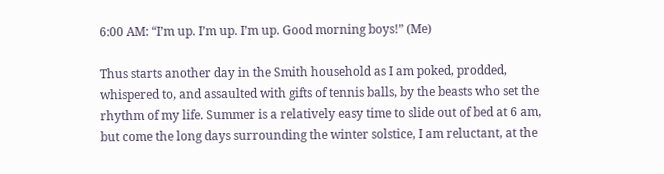6:00 AM: “I’m up. I’m up. I’m up. Good morning boys!” (Me)

Thus starts another day in the Smith household as I am poked, prodded, whispered to, and assaulted with gifts of tennis balls, by the beasts who set the rhythm of my life. Summer is a relatively easy time to slide out of bed at 6 am, but come the long days surrounding the winter solstice, I am reluctant, at the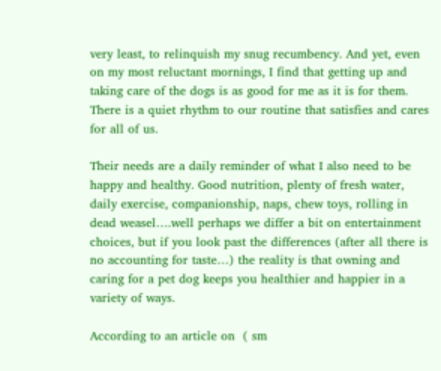very least, to relinquish my snug recumbency. And yet, even on my most reluctant mornings, I find that getting up and taking care of the dogs is as good for me as it is for them. There is a quiet rhythm to our routine that satisfies and cares for all of us.

Their needs are a daily reminder of what I also need to be happy and healthy. Good nutrition, plenty of fresh water, daily exercise, companionship, naps, chew toys, rolling in dead weasel….well perhaps we differ a bit on entertainment choices, but if you look past the differences (after all there is no accounting for taste…) the reality is that owning and caring for a pet dog keeps you healthier and happier in a variety of ways.

According to an article on  ( sm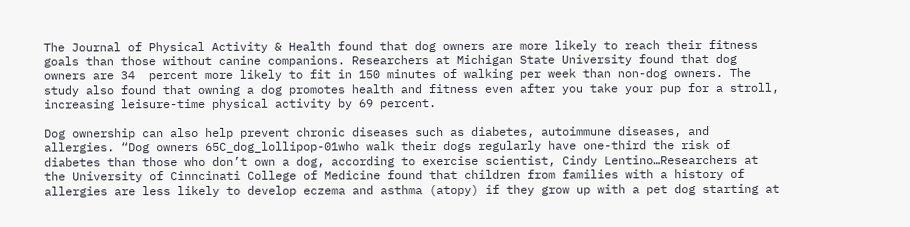The Journal of Physical Activity & Health found that dog owners are more likely to reach their fitness goals than those without canine companions. Researchers at Michigan State University found that dog owners are 34  percent more likely to fit in 150 minutes of walking per week than non-dog owners. The study also found that owning a dog promotes health and fitness even after you take your pup for a stroll, increasing leisure-time physical activity by 69 percent.

Dog ownership can also help prevent chronic diseases such as diabetes, autoimmune diseases, and allergies. “Dog owners 65C_dog_lollipop-01who walk their dogs regularly have one-third the risk of diabetes than those who don’t own a dog, according to exercise scientist, Cindy Lentino…Researchers at the University of Cinncinati College of Medicine found that children from families with a history of allergies are less likely to develop eczema and asthma (atopy) if they grow up with a pet dog starting at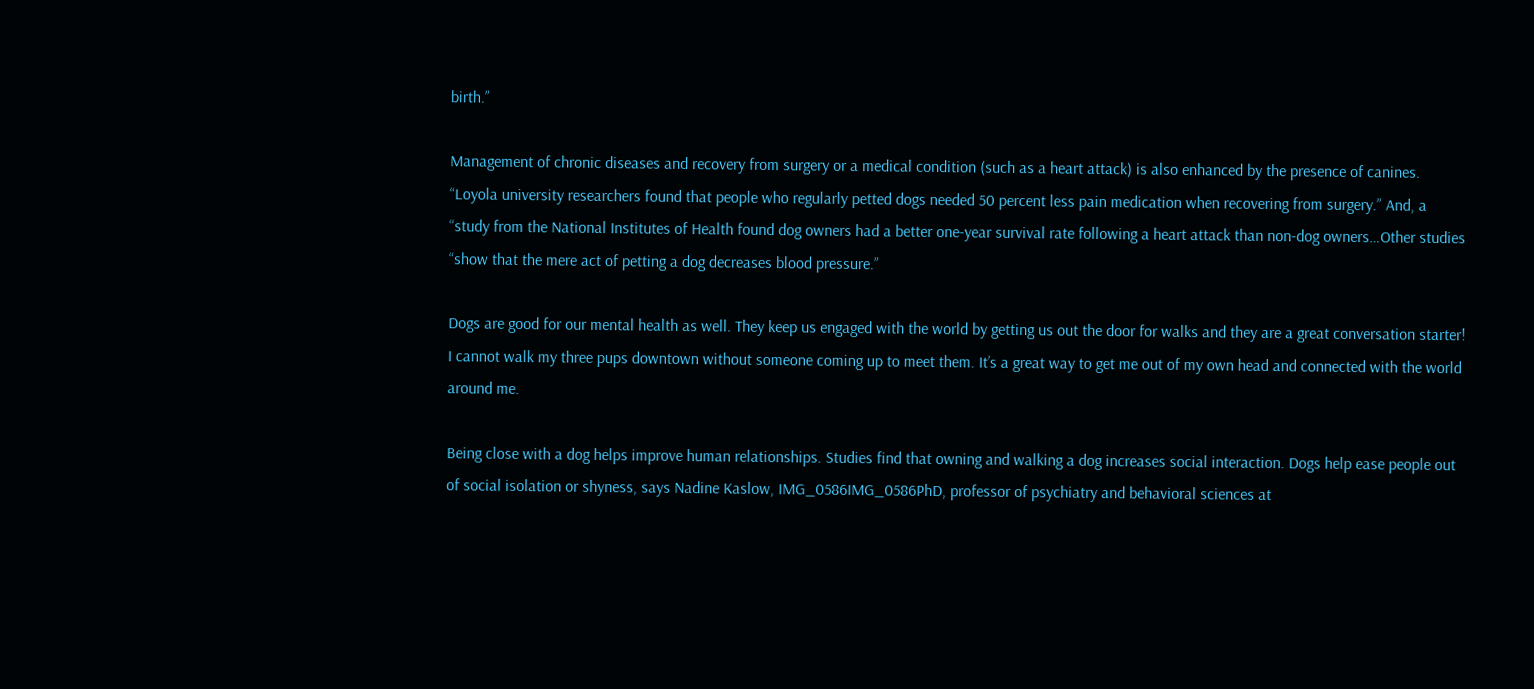birth.”

Management of chronic diseases and recovery from surgery or a medical condition (such as a heart attack) is also enhanced by the presence of canines. “Loyola university researchers found that people who regularly petted dogs needed 50 percent less pain medication when recovering from surgery.” And, a “study from the National Institutes of Health found dog owners had a better one-year survival rate following a heart attack than non-dog owners…Other studies “show that the mere act of petting a dog decreases blood pressure.”

Dogs are good for our mental health as well. They keep us engaged with the world by getting us out the door for walks and they are a great conversation starter! I cannot walk my three pups downtown without someone coming up to meet them. It’s a great way to get me out of my own head and connected with the world around me.

Being close with a dog helps improve human relationships. Studies find that owning and walking a dog increases social interaction. Dogs help ease people out of social isolation or shyness, says Nadine Kaslow, IMG_0586IMG_0586PhD, professor of psychiatry and behavioral sciences at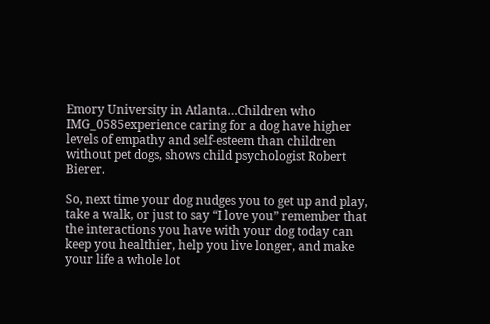Emory University in Atlanta…Children who IMG_0585experience caring for a dog have higher levels of empathy and self-esteem than children without pet dogs, shows child psychologist Robert Bierer.

So, next time your dog nudges you to get up and play, take a walk, or just to say “I love you” remember that the interactions you have with your dog today can keep you healthier, help you live longer, and make your life a whole lot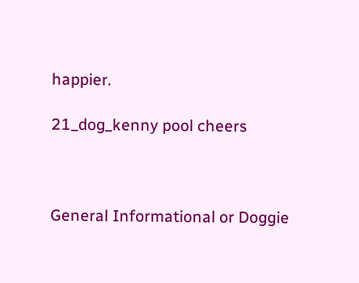happier.

21_dog_kenny pool cheers



General Informational or Doggie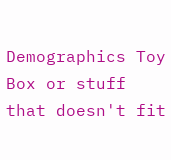Demographics Toy Box or stuff that doesn't fit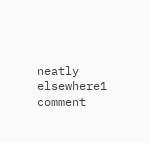neatly elsewhere1 comment